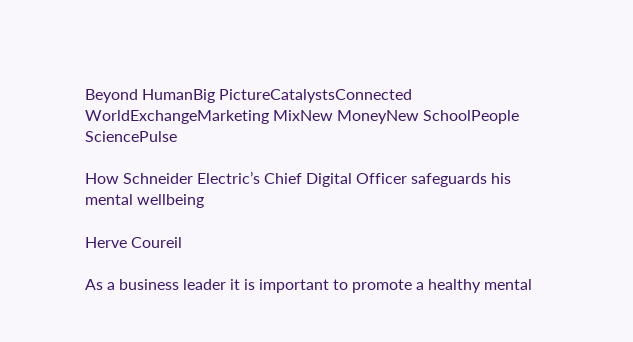Beyond HumanBig PictureCatalystsConnected WorldExchangeMarketing MixNew MoneyNew SchoolPeople SciencePulse

How Schneider Electric’s Chief Digital Officer safeguards his mental wellbeing

Herve Coureil

As a business leader it is important to promote a healthy mental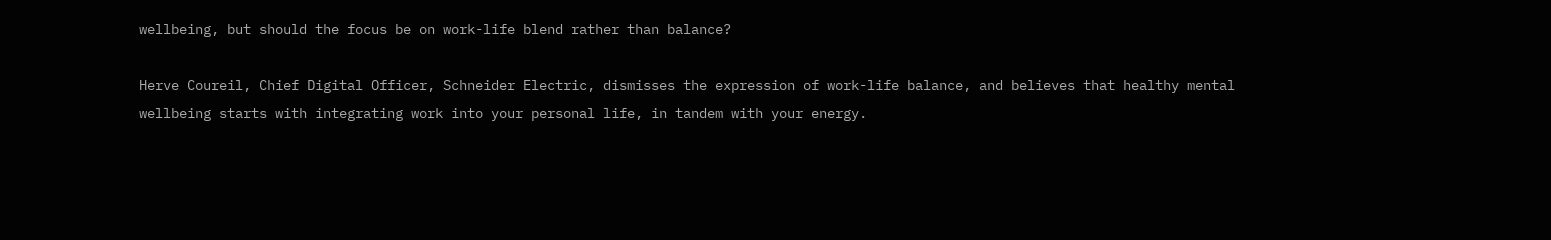wellbeing, but should the focus be on work-life blend rather than balance?

Herve Coureil, Chief Digital Officer, Schneider Electric, dismisses the expression of work-life balance, and believes that healthy mental wellbeing starts with integrating work into your personal life, in tandem with your energy.